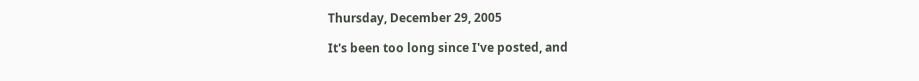Thursday, December 29, 2005

It's been too long since I've posted, and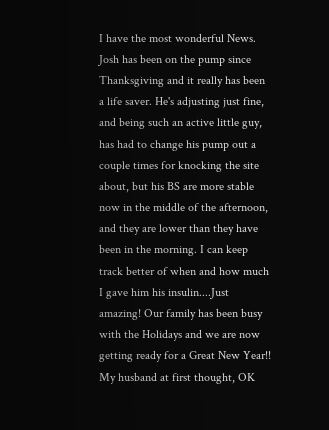I have the most wonderful News. Josh has been on the pump since Thanksgiving and it really has been a life saver. He's adjusting just fine, and being such an active little guy, has had to change his pump out a couple times for knocking the site about, but his BS are more stable now in the middle of the afternoon, and they are lower than they have been in the morning. I can keep track better of when and how much I gave him his insulin....Just amazing! Our family has been busy with the Holidays and we are now getting ready for a Great New Year!!
My husband at first thought, OK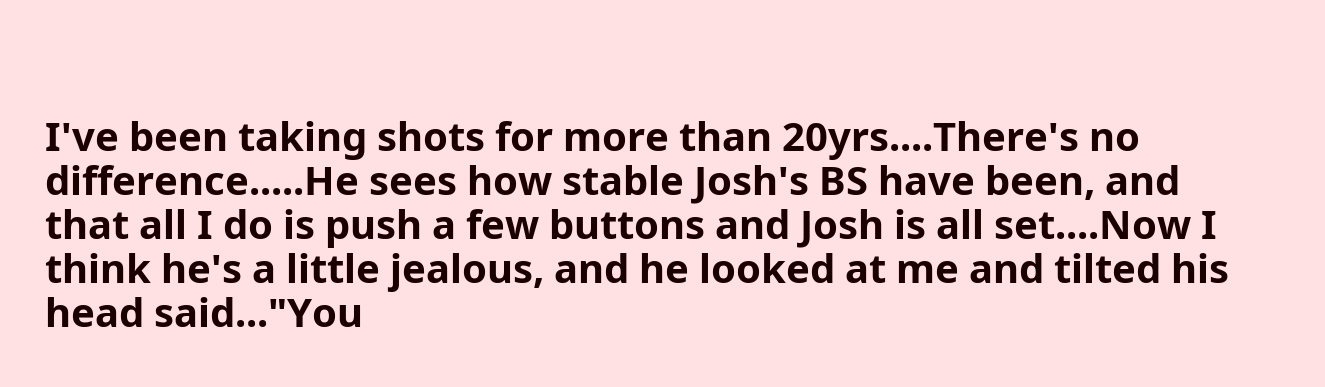I've been taking shots for more than 20yrs....There's no difference.....He sees how stable Josh's BS have been, and that all I do is push a few buttons and Josh is all set....Now I think he's a little jealous, and he looked at me and tilted his head said..."You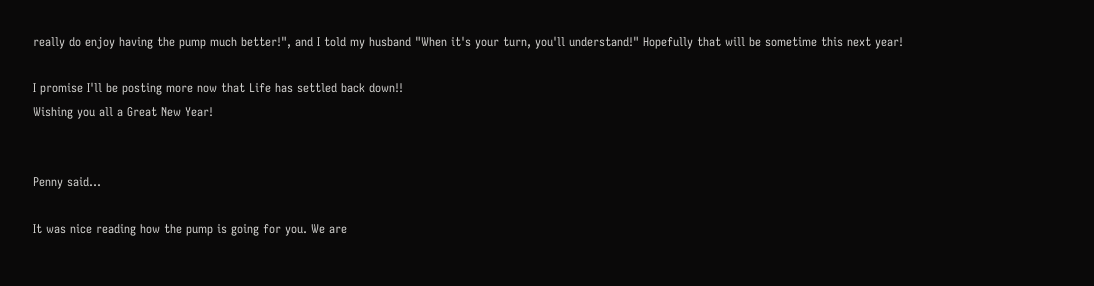really do enjoy having the pump much better!", and I told my husband "When it's your turn, you'll understand!" Hopefully that will be sometime this next year!

I promise I'll be posting more now that Life has settled back down!!
Wishing you all a Great New Year!


Penny said...

It was nice reading how the pump is going for you. We are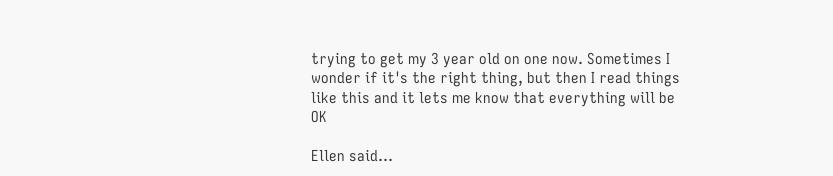trying to get my 3 year old on one now. Sometimes I wonder if it's the right thing, but then I read things like this and it lets me know that everything will be OK

Ellen said...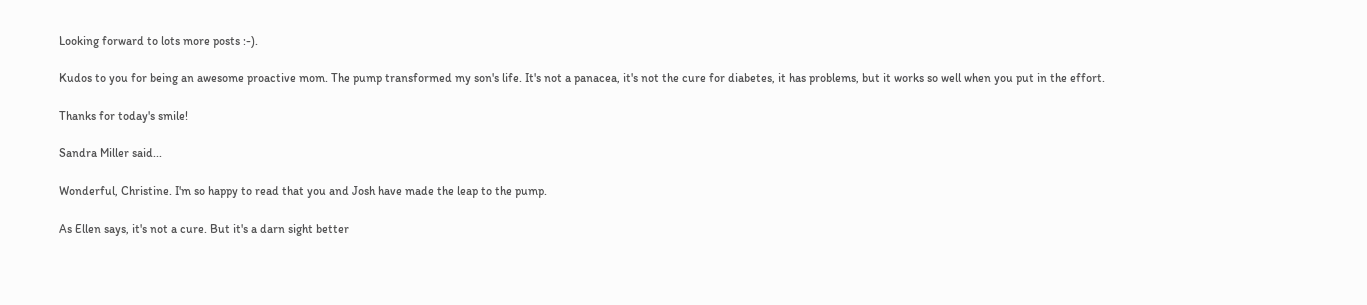Looking forward to lots more posts :-).

Kudos to you for being an awesome proactive mom. The pump transformed my son's life. It's not a panacea, it's not the cure for diabetes, it has problems, but it works so well when you put in the effort.

Thanks for today's smile!

Sandra Miller said...

Wonderful, Christine. I'm so happy to read that you and Josh have made the leap to the pump.

As Ellen says, it's not a cure. But it's a darn sight better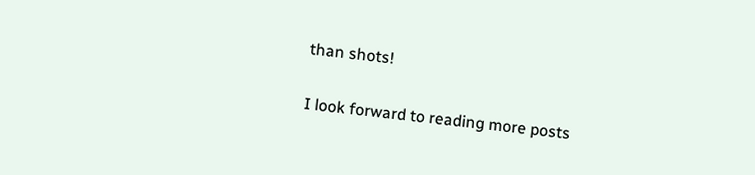than shots!

I look forward to reading more posts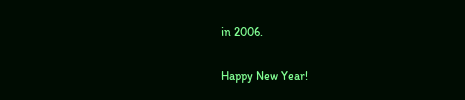in 2006.

Happy New Year!